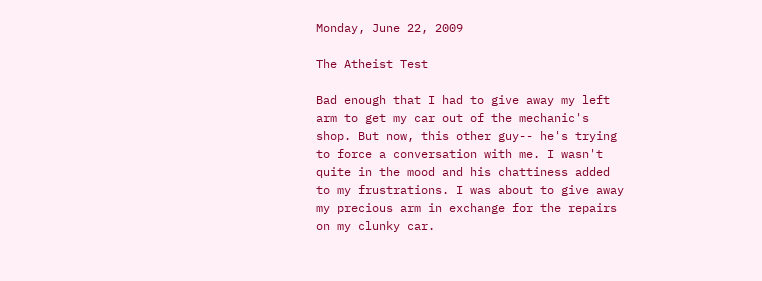Monday, June 22, 2009

The Atheist Test

Bad enough that I had to give away my left arm to get my car out of the mechanic's shop. But now, this other guy-- he's trying to force a conversation with me. I wasn't quite in the mood and his chattiness added to my frustrations. I was about to give away my precious arm in exchange for the repairs on my clunky car.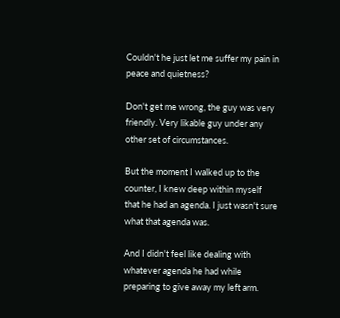Couldn't he just let me suffer my pain in peace and quietness?

Don't get me wrong, the guy was very friendly. Very likable guy under any other set of circumstances.

But the moment I walked up to the counter, I knew deep within myself that he had an agenda. I just wasn't sure what that agenda was.

And I didn't feel like dealing with whatever agenda he had while preparing to give away my left arm.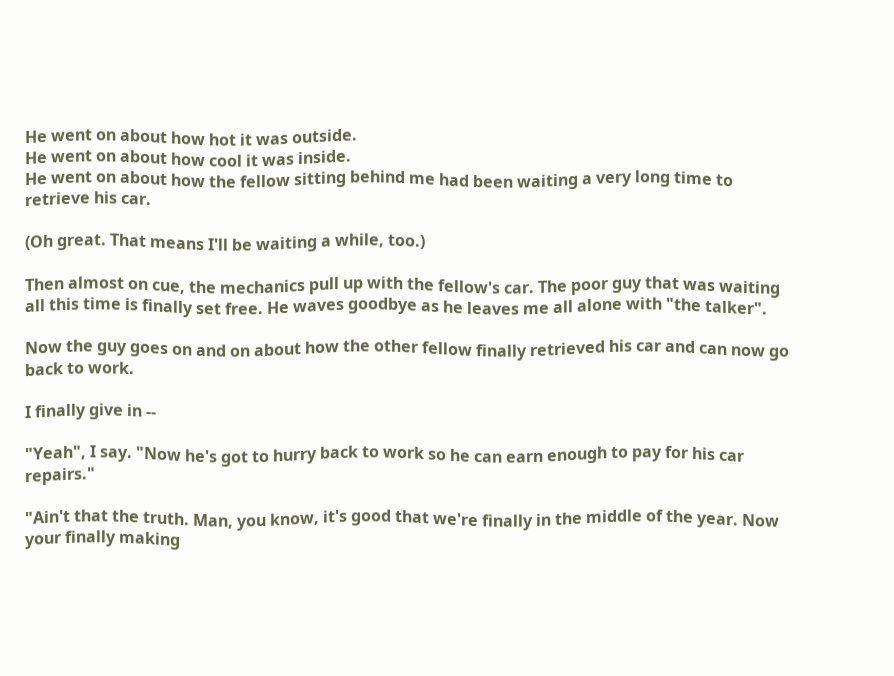He went on about how hot it was outside.
He went on about how cool it was inside.
He went on about how the fellow sitting behind me had been waiting a very long time to retrieve his car.

(Oh great. That means I'll be waiting a while, too.)

Then almost on cue, the mechanics pull up with the fellow's car. The poor guy that was waiting all this time is finally set free. He waves goodbye as he leaves me all alone with "the talker".

Now the guy goes on and on about how the other fellow finally retrieved his car and can now go back to work.

I finally give in --

"Yeah", I say. "Now he's got to hurry back to work so he can earn enough to pay for his car repairs."

"Ain't that the truth. Man, you know, it's good that we're finally in the middle of the year. Now your finally making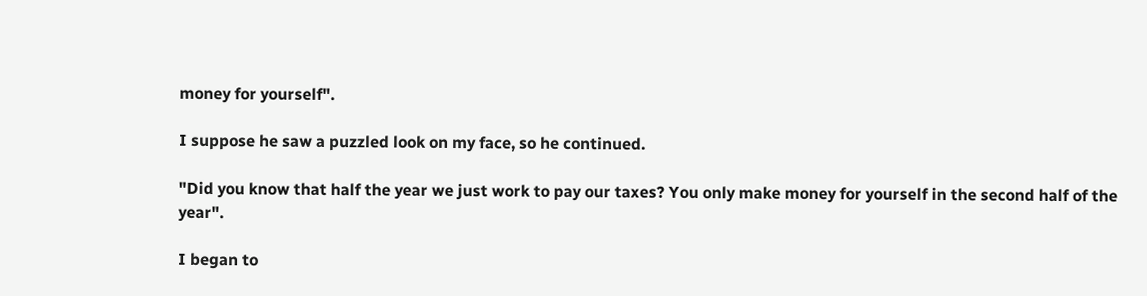money for yourself".

I suppose he saw a puzzled look on my face, so he continued.

"Did you know that half the year we just work to pay our taxes? You only make money for yourself in the second half of the year".

I began to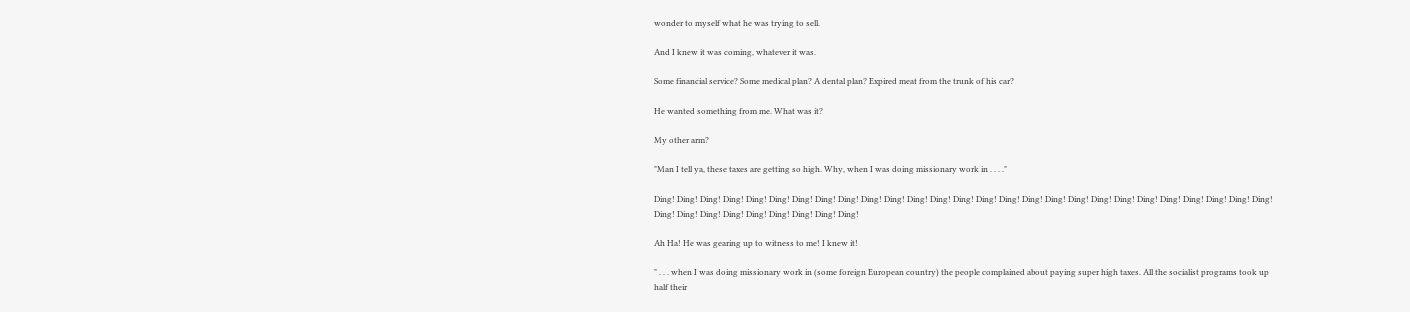wonder to myself what he was trying to sell.

And I knew it was coming, whatever it was.

Some financial service? Some medical plan? A dental plan? Expired meat from the trunk of his car?

He wanted something from me. What was it?

My other arm?

"Man I tell ya, these taxes are getting so high. Why, when I was doing missionary work in . . . ."

Ding! Ding! Ding! Ding! Ding! Ding! Ding! Ding! Ding! Ding! Ding! Ding! Ding! Ding! Ding! Ding! Ding! Ding! Ding! Ding! Ding! Ding! Ding! Ding! Ding! Ding! Ding! Ding! Ding! Ding! Ding! Ding! Ding! Ding! Ding! Ding!

Ah Ha! He was gearing up to witness to me! I knew it!

" . . . when I was doing missionary work in (some foreign European country) the people complained about paying super high taxes. All the socialist programs took up half their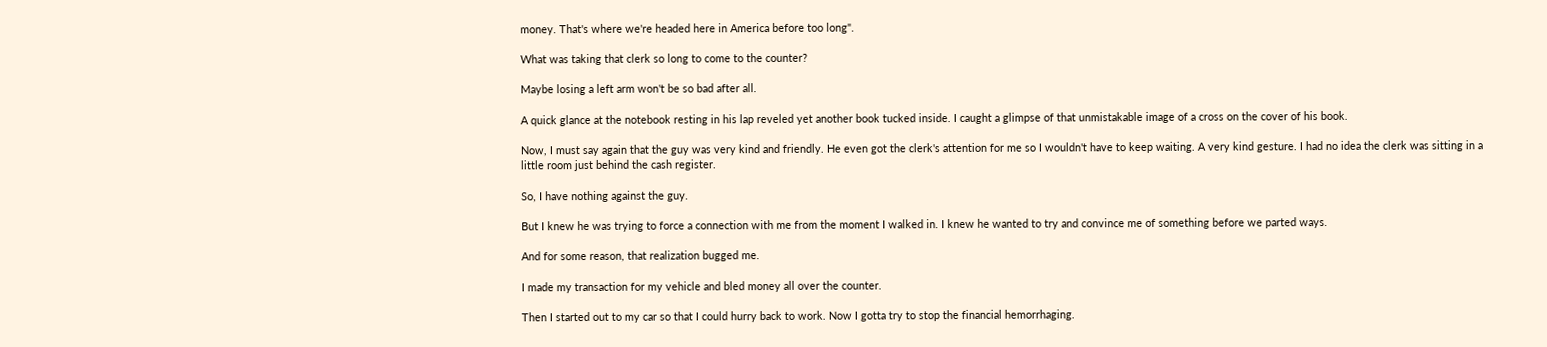money. That's where we're headed here in America before too long".

What was taking that clerk so long to come to the counter?

Maybe losing a left arm won't be so bad after all.

A quick glance at the notebook resting in his lap reveled yet another book tucked inside. I caught a glimpse of that unmistakable image of a cross on the cover of his book.

Now, I must say again that the guy was very kind and friendly. He even got the clerk's attention for me so I wouldn't have to keep waiting. A very kind gesture. I had no idea the clerk was sitting in a little room just behind the cash register.

So, I have nothing against the guy.

But I knew he was trying to force a connection with me from the moment I walked in. I knew he wanted to try and convince me of something before we parted ways.

And for some reason, that realization bugged me.

I made my transaction for my vehicle and bled money all over the counter.

Then I started out to my car so that I could hurry back to work. Now I gotta try to stop the financial hemorrhaging.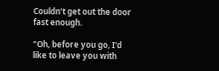Couldn't get out the door fast enough.

"Oh, before you go, I'd like to leave you with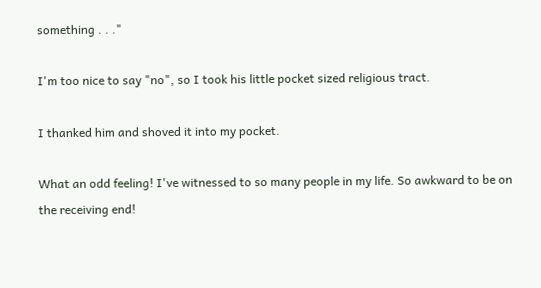something . . ."

I'm too nice to say "no", so I took his little pocket sized religious tract.

I thanked him and shoved it into my pocket.

What an odd feeling! I've witnessed to so many people in my life. So awkward to be on the receiving end!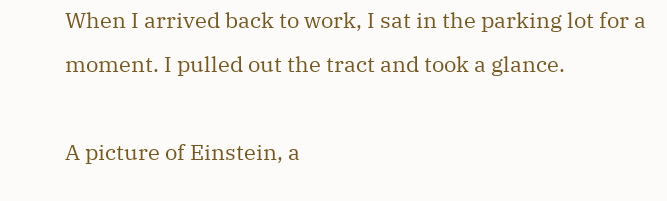When I arrived back to work, I sat in the parking lot for a moment. I pulled out the tract and took a glance.

A picture of Einstein, a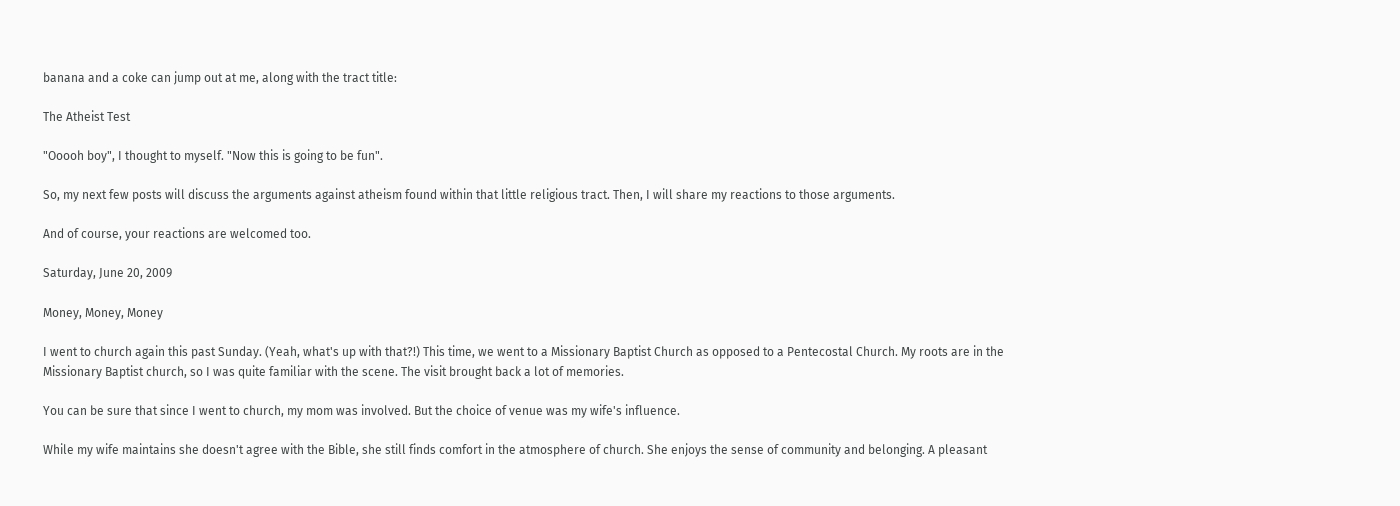banana and a coke can jump out at me, along with the tract title:

The Atheist Test

"Ooooh boy", I thought to myself. "Now this is going to be fun".

So, my next few posts will discuss the arguments against atheism found within that little religious tract. Then, I will share my reactions to those arguments.

And of course, your reactions are welcomed too.

Saturday, June 20, 2009

Money, Money, Money

I went to church again this past Sunday. (Yeah, what's up with that?!) This time, we went to a Missionary Baptist Church as opposed to a Pentecostal Church. My roots are in the Missionary Baptist church, so I was quite familiar with the scene. The visit brought back a lot of memories.

You can be sure that since I went to church, my mom was involved. But the choice of venue was my wife's influence.

While my wife maintains she doesn't agree with the Bible, she still finds comfort in the atmosphere of church. She enjoys the sense of community and belonging. A pleasant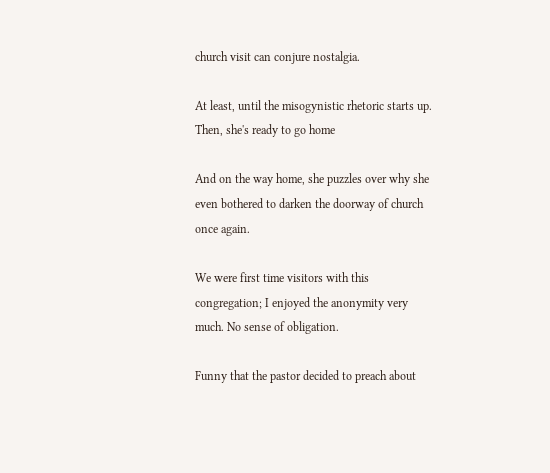church visit can conjure nostalgia.

At least, until the misogynistic rhetoric starts up. Then, she's ready to go home

And on the way home, she puzzles over why she even bothered to darken the doorway of church once again.

We were first time visitors with this congregation; I enjoyed the anonymity very much. No sense of obligation.

Funny that the pastor decided to preach about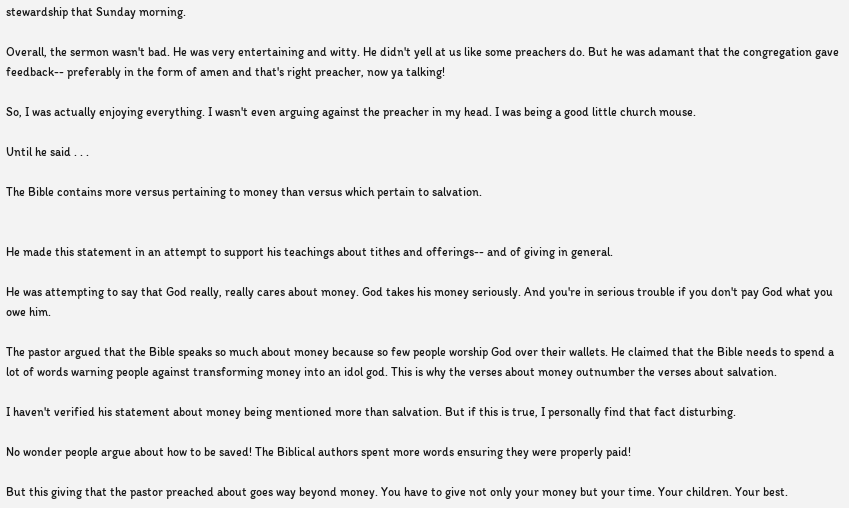stewardship that Sunday morning.

Overall, the sermon wasn't bad. He was very entertaining and witty. He didn't yell at us like some preachers do. But he was adamant that the congregation gave feedback-- preferably in the form of amen and that's right preacher, now ya talking!

So, I was actually enjoying everything. I wasn't even arguing against the preacher in my head. I was being a good little church mouse.

Until he said . . .

The Bible contains more versus pertaining to money than versus which pertain to salvation.


He made this statement in an attempt to support his teachings about tithes and offerings-- and of giving in general.

He was attempting to say that God really, really cares about money. God takes his money seriously. And you're in serious trouble if you don't pay God what you owe him.

The pastor argued that the Bible speaks so much about money because so few people worship God over their wallets. He claimed that the Bible needs to spend a lot of words warning people against transforming money into an idol god. This is why the verses about money outnumber the verses about salvation.

I haven't verified his statement about money being mentioned more than salvation. But if this is true, I personally find that fact disturbing.

No wonder people argue about how to be saved! The Biblical authors spent more words ensuring they were properly paid!

But this giving that the pastor preached about goes way beyond money. You have to give not only your money but your time. Your children. Your best.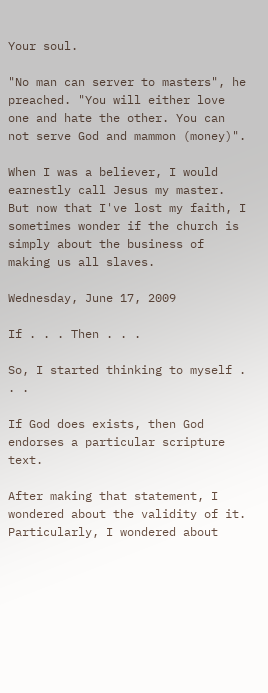Your soul.

"No man can server to masters", he preached. "You will either love one and hate the other. You can not serve God and mammon (money)".

When I was a believer, I would earnestly call Jesus my master. But now that I've lost my faith, I sometimes wonder if the church is simply about the business of making us all slaves.

Wednesday, June 17, 2009

If . . . Then . . .

So, I started thinking to myself . . .

If God does exists, then God endorses a particular scripture text.

After making that statement, I wondered about the validity of it. Particularly, I wondered about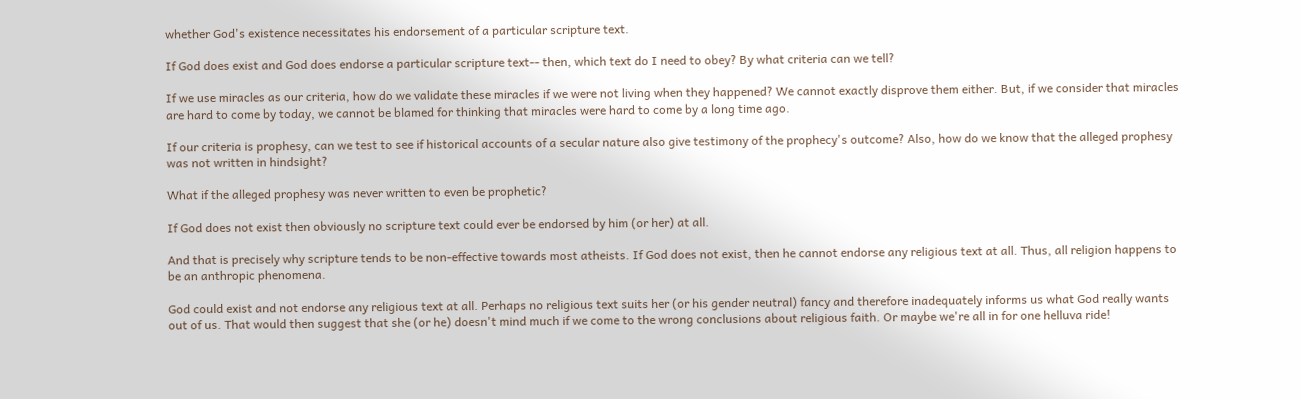whether God's existence necessitates his endorsement of a particular scripture text.

If God does exist and God does endorse a particular scripture text-- then, which text do I need to obey? By what criteria can we tell?

If we use miracles as our criteria, how do we validate these miracles if we were not living when they happened? We cannot exactly disprove them either. But, if we consider that miracles are hard to come by today, we cannot be blamed for thinking that miracles were hard to come by a long time ago.

If our criteria is prophesy, can we test to see if historical accounts of a secular nature also give testimony of the prophecy's outcome? Also, how do we know that the alleged prophesy was not written in hindsight?

What if the alleged prophesy was never written to even be prophetic?

If God does not exist then obviously no scripture text could ever be endorsed by him (or her) at all.

And that is precisely why scripture tends to be non-effective towards most atheists. If God does not exist, then he cannot endorse any religious text at all. Thus, all religion happens to be an anthropic phenomena.

God could exist and not endorse any religious text at all. Perhaps no religious text suits her (or his gender neutral) fancy and therefore inadequately informs us what God really wants out of us. That would then suggest that she (or he) doesn't mind much if we come to the wrong conclusions about religious faith. Or maybe we're all in for one helluva ride!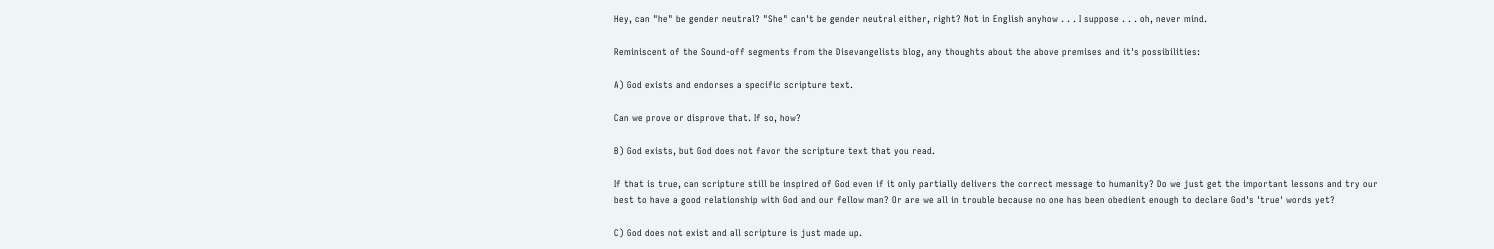Hey, can "he" be gender neutral? "She" can't be gender neutral either, right? Not in English anyhow . . . I suppose . . . oh, never mind.

Reminiscent of the Sound-off segments from the Disevangelists blog, any thoughts about the above premises and it's possibilities:

A) God exists and endorses a specific scripture text.

Can we prove or disprove that. If so, how?

B) God exists, but God does not favor the scripture text that you read.

If that is true, can scripture still be inspired of God even if it only partially delivers the correct message to humanity? Do we just get the important lessons and try our best to have a good relationship with God and our fellow man? Or are we all in trouble because no one has been obedient enough to declare God's 'true' words yet?

C) God does not exist and all scripture is just made up.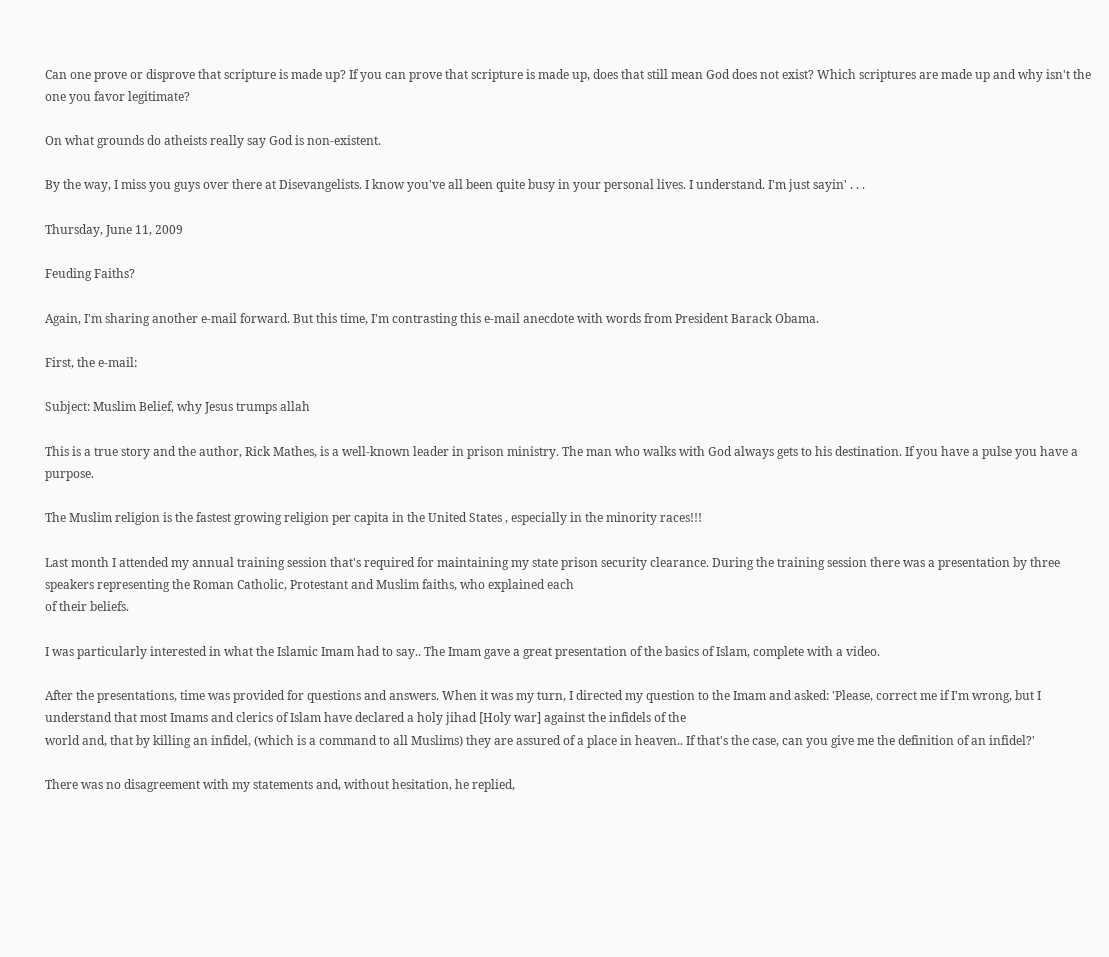Can one prove or disprove that scripture is made up? If you can prove that scripture is made up, does that still mean God does not exist? Which scriptures are made up and why isn't the one you favor legitimate?

On what grounds do atheists really say God is non-existent.

By the way, I miss you guys over there at Disevangelists. I know you've all been quite busy in your personal lives. I understand. I'm just sayin' . . .

Thursday, June 11, 2009

Feuding Faiths?

Again, I'm sharing another e-mail forward. But this time, I'm contrasting this e-mail anecdote with words from President Barack Obama.

First, the e-mail:

Subject: Muslim Belief, why Jesus trumps allah

This is a true story and the author, Rick Mathes, is a well-known leader in prison ministry. The man who walks with God always gets to his destination. If you have a pulse you have a purpose.

The Muslim religion is the fastest growing religion per capita in the United States , especially in the minority races!!!

Last month I attended my annual training session that's required for maintaining my state prison security clearance. During the training session there was a presentation by three speakers representing the Roman Catholic, Protestant and Muslim faiths, who explained each
of their beliefs.

I was particularly interested in what the Islamic Imam had to say.. The Imam gave a great presentation of the basics of Islam, complete with a video.

After the presentations, time was provided for questions and answers. When it was my turn, I directed my question to the Imam and asked: 'Please, correct me if I'm wrong, but I understand that most Imams and clerics of Islam have declared a holy jihad [Holy war] against the infidels of the
world and, that by killing an infidel, (which is a command to all Muslims) they are assured of a place in heaven.. If that's the case, can you give me the definition of an infidel?'

There was no disagreement with my statements and, without hesitation, he replied,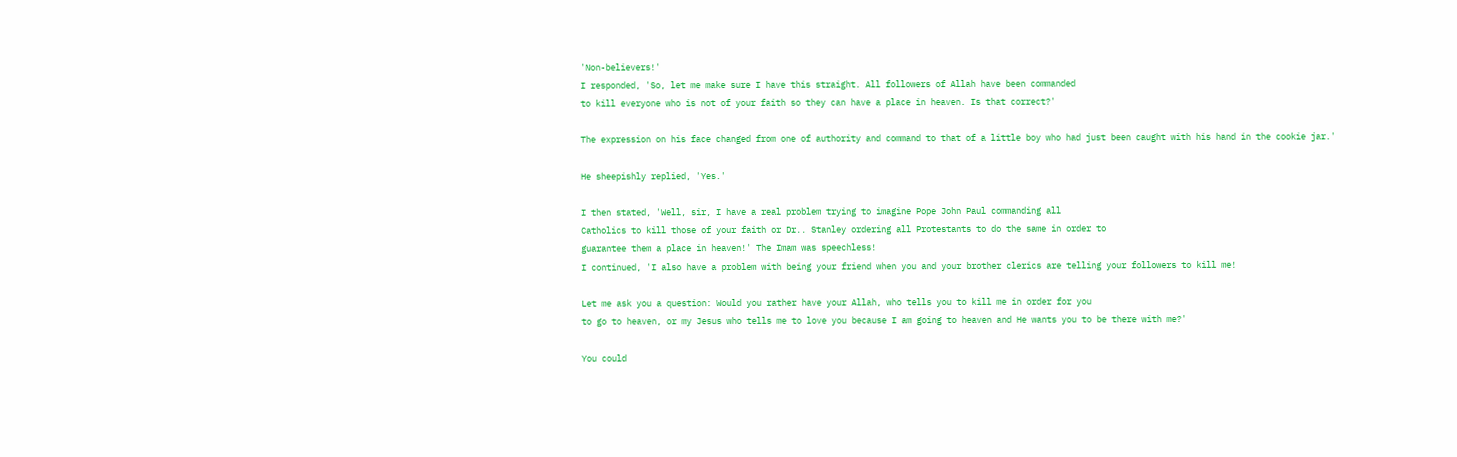'Non-believers!'
I responded, 'So, let me make sure I have this straight. All followers of Allah have been commanded
to kill everyone who is not of your faith so they can have a place in heaven. Is that correct?'

The expression on his face changed from one of authority and command to that of a little boy who had just been caught with his hand in the cookie jar.'

He sheepishly replied, 'Yes.'

I then stated, 'Well, sir, I have a real problem trying to imagine Pope John Paul commanding all
Catholics to kill those of your faith or Dr.. Stanley ordering all Protestants to do the same in order to
guarantee them a place in heaven!' The Imam was speechless!
I continued, 'I also have a problem with being your friend when you and your brother clerics are telling your followers to kill me!

Let me ask you a question: Would you rather have your Allah, who tells you to kill me in order for you
to go to heaven, or my Jesus who tells me to love you because I am going to heaven and He wants you to be there with me?'

You could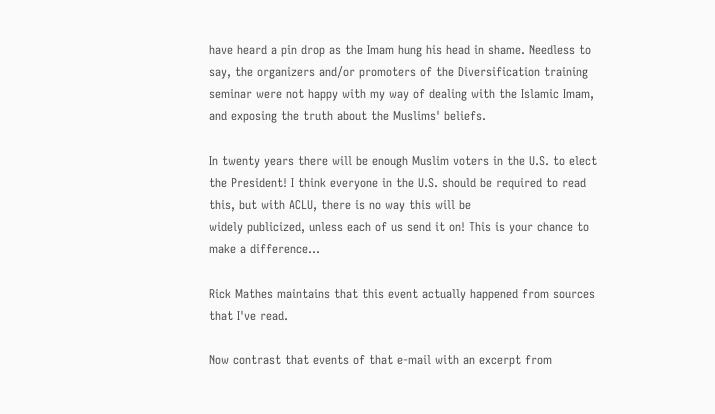have heard a pin drop as the Imam hung his head in shame. Needless to say, the organizers and/or promoters of the Diversification training seminar were not happy with my way of dealing with the Islamic Imam, and exposing the truth about the Muslims' beliefs.

In twenty years there will be enough Muslim voters in the U.S. to elect the President! I think everyone in the U.S. should be required to read this, but with ACLU, there is no way this will be
widely publicized, unless each of us send it on! This is your chance to make a difference...

Rick Mathes maintains that this event actually happened from sources that I've read.

Now contrast that events of that e-mail with an excerpt from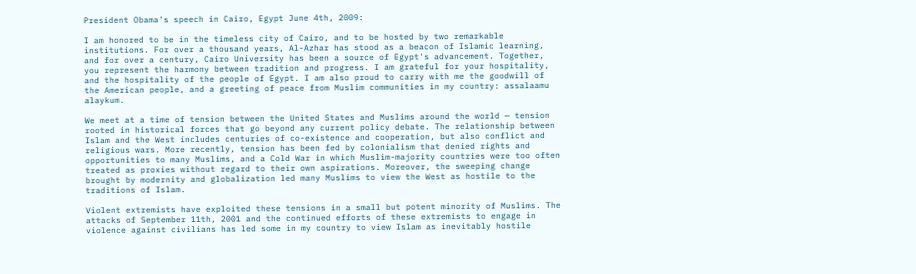President Obama's speech in Cairo, Egypt June 4th, 2009:

I am honored to be in the timeless city of Cairo, and to be hosted by two remarkable institutions. For over a thousand years, Al-Azhar has stood as a beacon of Islamic learning, and for over a century, Cairo University has been a source of Egypt's advancement. Together, you represent the harmony between tradition and progress. I am grateful for your hospitality, and the hospitality of the people of Egypt. I am also proud to carry with me the goodwill of the American people, and a greeting of peace from Muslim communities in my country: assalaamu alaykum.

We meet at a time of tension between the United States and Muslims around the world — tension rooted in historical forces that go beyond any current policy debate. The relationship between Islam and the West includes centuries of co-existence and cooperation, but also conflict and religious wars. More recently, tension has been fed by colonialism that denied rights and opportunities to many Muslims, and a Cold War in which Muslim-majority countries were too often treated as proxies without regard to their own aspirations. Moreover, the sweeping change brought by modernity and globalization led many Muslims to view the West as hostile to the traditions of Islam.

Violent extremists have exploited these tensions in a small but potent minority of Muslims. The attacks of September 11th, 2001 and the continued efforts of these extremists to engage in violence against civilians has led some in my country to view Islam as inevitably hostile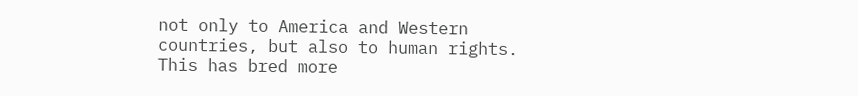not only to America and Western countries, but also to human rights. This has bred more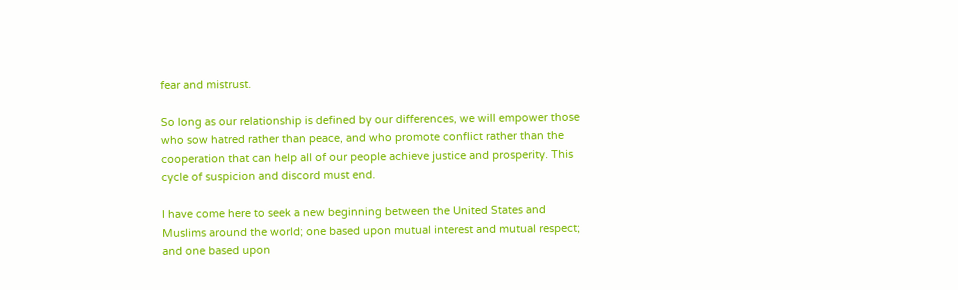fear and mistrust.

So long as our relationship is defined by our differences, we will empower those who sow hatred rather than peace, and who promote conflict rather than the cooperation that can help all of our people achieve justice and prosperity. This cycle of suspicion and discord must end.

I have come here to seek a new beginning between the United States and Muslims around the world; one based upon mutual interest and mutual respect; and one based upon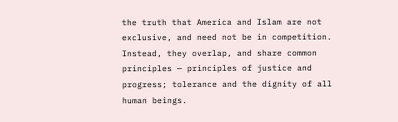the truth that America and Islam are not exclusive, and need not be in competition. Instead, they overlap, and share common principles — principles of justice and progress; tolerance and the dignity of all human beings.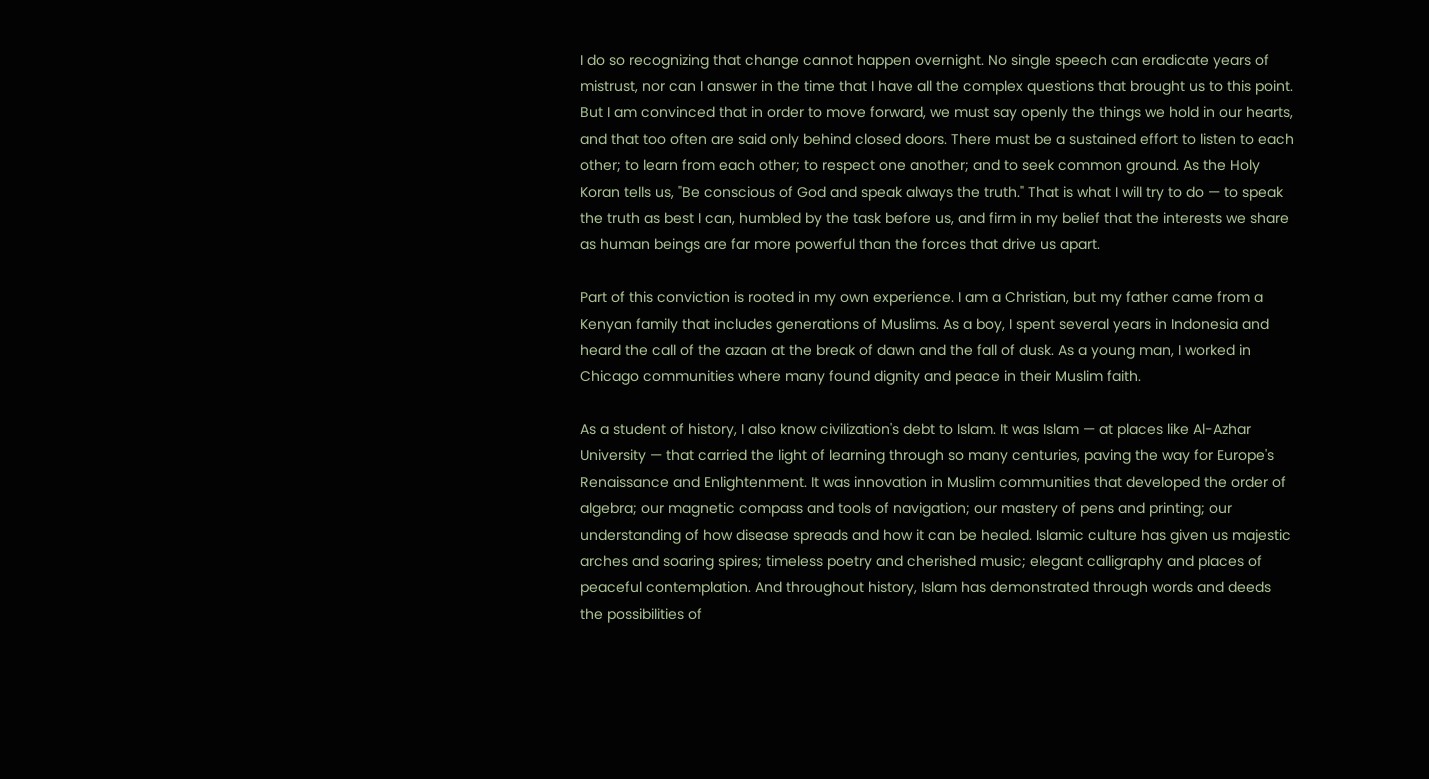I do so recognizing that change cannot happen overnight. No single speech can eradicate years of mistrust, nor can I answer in the time that I have all the complex questions that brought us to this point. But I am convinced that in order to move forward, we must say openly the things we hold in our hearts, and that too often are said only behind closed doors. There must be a sustained effort to listen to each other; to learn from each other; to respect one another; and to seek common ground. As the Holy Koran tells us, "Be conscious of God and speak always the truth." That is what I will try to do — to speak the truth as best I can, humbled by the task before us, and firm in my belief that the interests we share as human beings are far more powerful than the forces that drive us apart.

Part of this conviction is rooted in my own experience. I am a Christian, but my father came from a Kenyan family that includes generations of Muslims. As a boy, I spent several years in Indonesia and heard the call of the azaan at the break of dawn and the fall of dusk. As a young man, I worked in Chicago communities where many found dignity and peace in their Muslim faith.

As a student of history, I also know civilization's debt to Islam. It was Islam — at places like Al-Azhar University — that carried the light of learning through so many centuries, paving the way for Europe's Renaissance and Enlightenment. It was innovation in Muslim communities that developed the order of algebra; our magnetic compass and tools of navigation; our mastery of pens and printing; our understanding of how disease spreads and how it can be healed. Islamic culture has given us majestic arches and soaring spires; timeless poetry and cherished music; elegant calligraphy and places of peaceful contemplation. And throughout history, Islam has demonstrated through words and deeds the possibilities of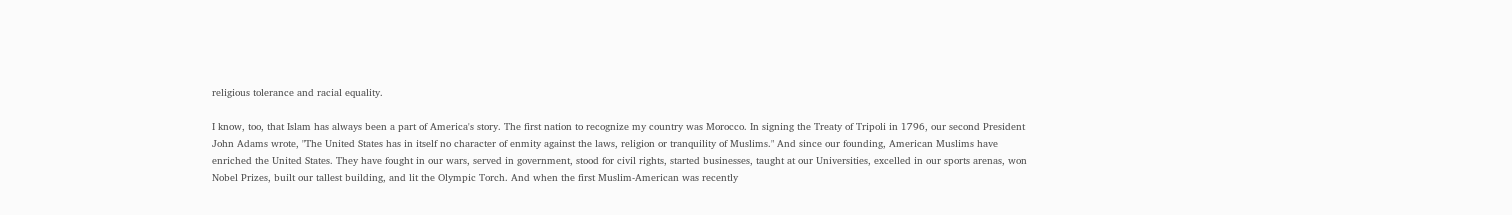religious tolerance and racial equality.

I know, too, that Islam has always been a part of America's story. The first nation to recognize my country was Morocco. In signing the Treaty of Tripoli in 1796, our second President John Adams wrote, "The United States has in itself no character of enmity against the laws, religion or tranquility of Muslims." And since our founding, American Muslims have enriched the United States. They have fought in our wars, served in government, stood for civil rights, started businesses, taught at our Universities, excelled in our sports arenas, won Nobel Prizes, built our tallest building, and lit the Olympic Torch. And when the first Muslim-American was recently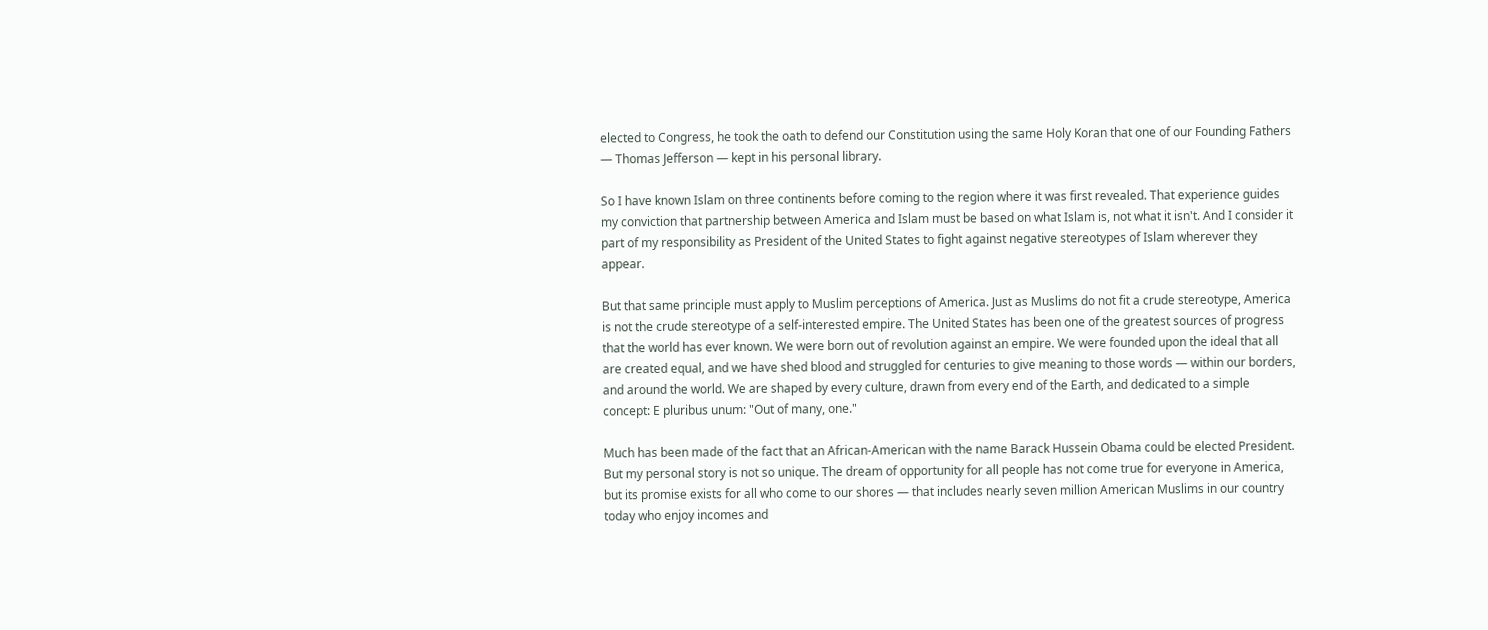elected to Congress, he took the oath to defend our Constitution using the same Holy Koran that one of our Founding Fathers — Thomas Jefferson — kept in his personal library.

So I have known Islam on three continents before coming to the region where it was first revealed. That experience guides my conviction that partnership between America and Islam must be based on what Islam is, not what it isn't. And I consider it part of my responsibility as President of the United States to fight against negative stereotypes of Islam wherever they appear.

But that same principle must apply to Muslim perceptions of America. Just as Muslims do not fit a crude stereotype, America is not the crude stereotype of a self-interested empire. The United States has been one of the greatest sources of progress that the world has ever known. We were born out of revolution against an empire. We were founded upon the ideal that all are created equal, and we have shed blood and struggled for centuries to give meaning to those words — within our borders, and around the world. We are shaped by every culture, drawn from every end of the Earth, and dedicated to a simple concept: E pluribus unum: "Out of many, one."

Much has been made of the fact that an African-American with the name Barack Hussein Obama could be elected President. But my personal story is not so unique. The dream of opportunity for all people has not come true for everyone in America, but its promise exists for all who come to our shores — that includes nearly seven million American Muslims in our country today who enjoy incomes and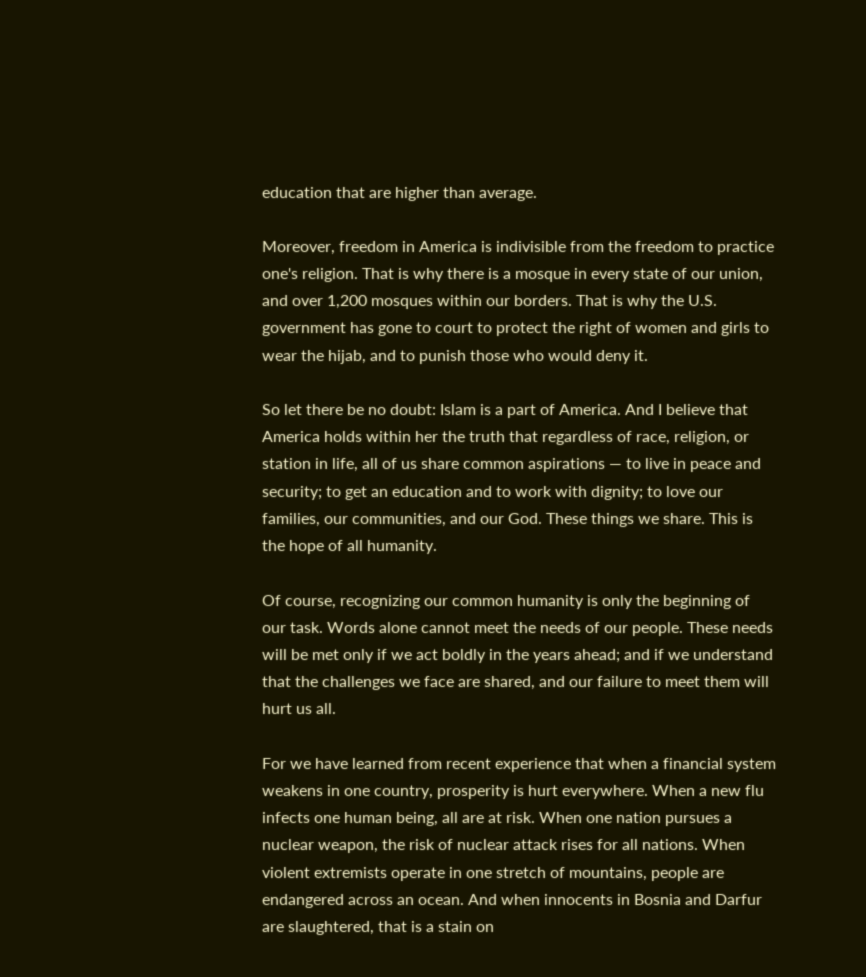education that are higher than average.

Moreover, freedom in America is indivisible from the freedom to practice one's religion. That is why there is a mosque in every state of our union, and over 1,200 mosques within our borders. That is why the U.S. government has gone to court to protect the right of women and girls to wear the hijab, and to punish those who would deny it.

So let there be no doubt: Islam is a part of America. And I believe that America holds within her the truth that regardless of race, religion, or station in life, all of us share common aspirations — to live in peace and security; to get an education and to work with dignity; to love our families, our communities, and our God. These things we share. This is the hope of all humanity.

Of course, recognizing our common humanity is only the beginning of our task. Words alone cannot meet the needs of our people. These needs will be met only if we act boldly in the years ahead; and if we understand that the challenges we face are shared, and our failure to meet them will hurt us all.

For we have learned from recent experience that when a financial system weakens in one country, prosperity is hurt everywhere. When a new flu infects one human being, all are at risk. When one nation pursues a nuclear weapon, the risk of nuclear attack rises for all nations. When violent extremists operate in one stretch of mountains, people are endangered across an ocean. And when innocents in Bosnia and Darfur are slaughtered, that is a stain on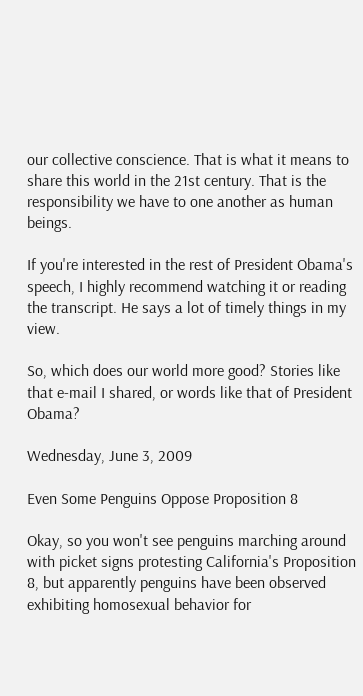our collective conscience. That is what it means to share this world in the 21st century. That is the responsibility we have to one another as human beings.

If you're interested in the rest of President Obama's speech, I highly recommend watching it or reading the transcript. He says a lot of timely things in my view.

So, which does our world more good? Stories like that e-mail I shared, or words like that of President Obama?

Wednesday, June 3, 2009

Even Some Penguins Oppose Proposition 8

Okay, so you won't see penguins marching around with picket signs protesting California's Proposition 8, but apparently penguins have been observed exhibiting homosexual behavior for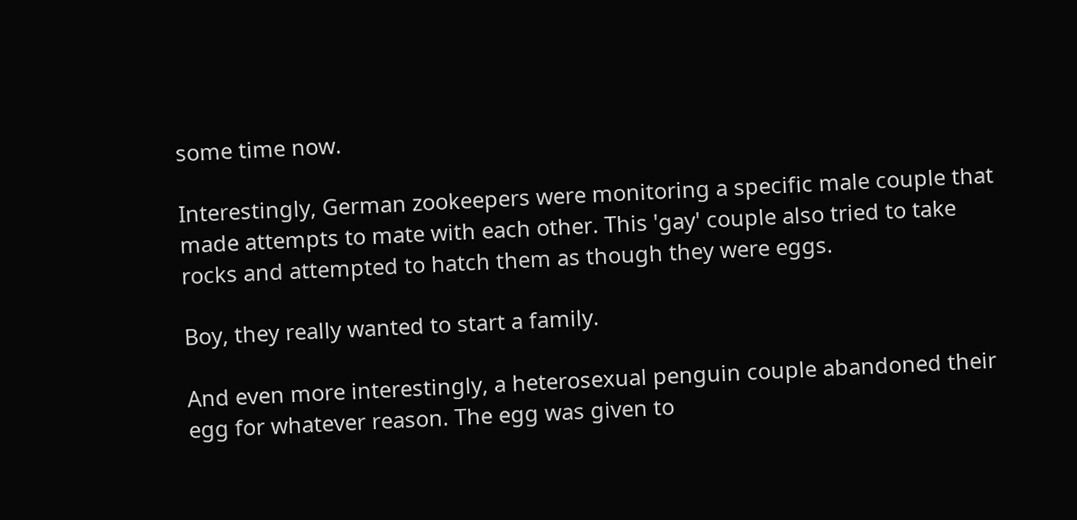some time now.

Interestingly, German zookeepers were monitoring a specific male couple that made attempts to mate with each other. This 'gay' couple also tried to take rocks and attempted to hatch them as though they were eggs.

Boy, they really wanted to start a family.

And even more interestingly, a heterosexual penguin couple abandoned their egg for whatever reason. The egg was given to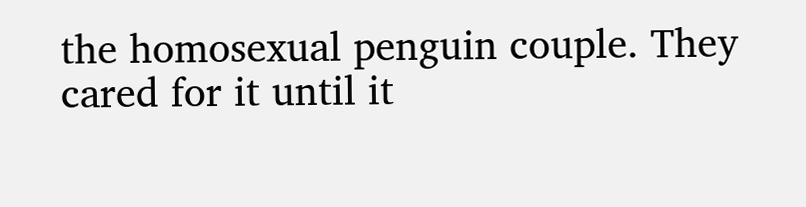the homosexual penguin couple. They cared for it until it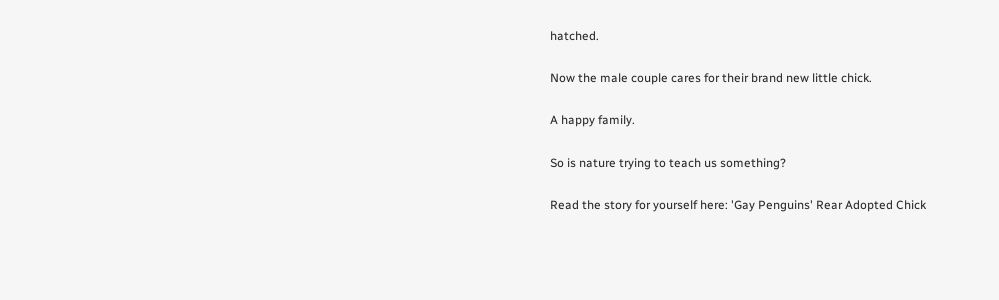hatched.

Now the male couple cares for their brand new little chick.

A happy family.

So is nature trying to teach us something?

Read the story for yourself here: 'Gay Penguins' Rear Adopted Chick